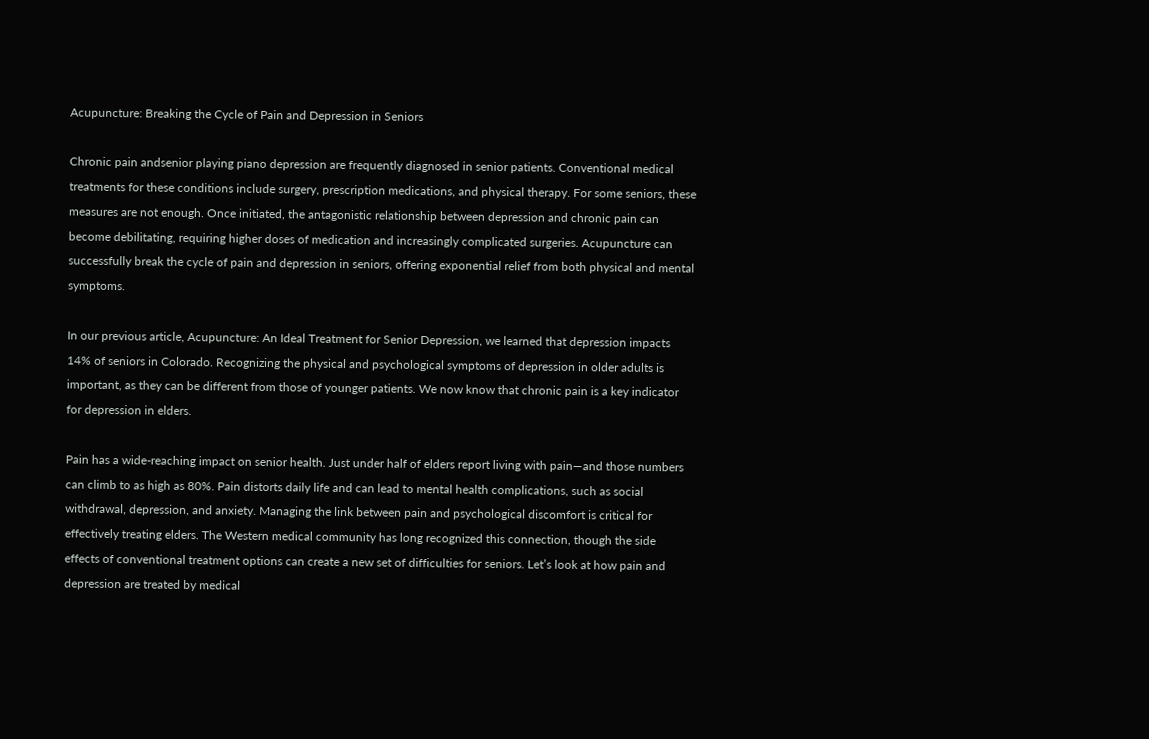Acupuncture: Breaking the Cycle of Pain and Depression in Seniors

Chronic pain andsenior playing piano depression are frequently diagnosed in senior patients. Conventional medical treatments for these conditions include surgery, prescription medications, and physical therapy. For some seniors, these measures are not enough. Once initiated, the antagonistic relationship between depression and chronic pain can become debilitating, requiring higher doses of medication and increasingly complicated surgeries. Acupuncture can successfully break the cycle of pain and depression in seniors, offering exponential relief from both physical and mental symptoms.

In our previous article, Acupuncture: An Ideal Treatment for Senior Depression, we learned that depression impacts 14% of seniors in Colorado. Recognizing the physical and psychological symptoms of depression in older adults is important, as they can be different from those of younger patients. We now know that chronic pain is a key indicator for depression in elders.

Pain has a wide-reaching impact on senior health. Just under half of elders report living with pain—and those numbers can climb to as high as 80%. Pain distorts daily life and can lead to mental health complications, such as social withdrawal, depression, and anxiety. Managing the link between pain and psychological discomfort is critical for effectively treating elders. The Western medical community has long recognized this connection, though the side effects of conventional treatment options can create a new set of difficulties for seniors. Let’s look at how pain and depression are treated by medical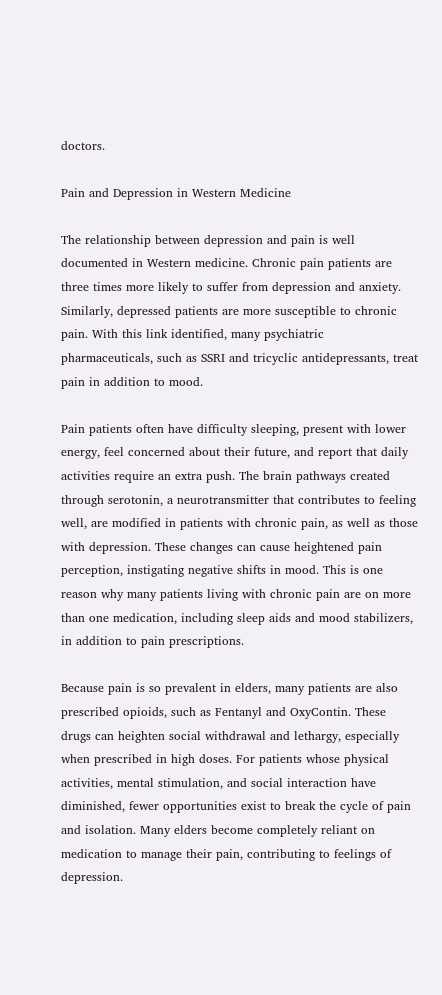doctors.

Pain and Depression in Western Medicine

The relationship between depression and pain is well documented in Western medicine. Chronic pain patients are three times more likely to suffer from depression and anxiety. Similarly, depressed patients are more susceptible to chronic pain. With this link identified, many psychiatric pharmaceuticals, such as SSRI and tricyclic antidepressants, treat pain in addition to mood.

Pain patients often have difficulty sleeping, present with lower energy, feel concerned about their future, and report that daily activities require an extra push. The brain pathways created through serotonin, a neurotransmitter that contributes to feeling well, are modified in patients with chronic pain, as well as those with depression. These changes can cause heightened pain perception, instigating negative shifts in mood. This is one reason why many patients living with chronic pain are on more than one medication, including sleep aids and mood stabilizers, in addition to pain prescriptions.

Because pain is so prevalent in elders, many patients are also prescribed opioids, such as Fentanyl and OxyContin. These drugs can heighten social withdrawal and lethargy, especially when prescribed in high doses. For patients whose physical activities, mental stimulation, and social interaction have diminished, fewer opportunities exist to break the cycle of pain and isolation. Many elders become completely reliant on medication to manage their pain, contributing to feelings of depression.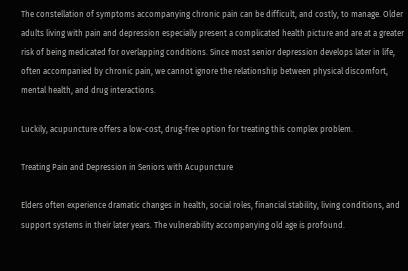The constellation of symptoms accompanying chronic pain can be difficult, and costly, to manage. Older adults living with pain and depression especially present a complicated health picture and are at a greater risk of being medicated for overlapping conditions. Since most senior depression develops later in life, often accompanied by chronic pain, we cannot ignore the relationship between physical discomfort, mental health, and drug interactions.

Luckily, acupuncture offers a low-cost, drug-free option for treating this complex problem.

Treating Pain and Depression in Seniors with Acupuncture

Elders often experience dramatic changes in health, social roles, financial stability, living conditions, and support systems in their later years. The vulnerability accompanying old age is profound.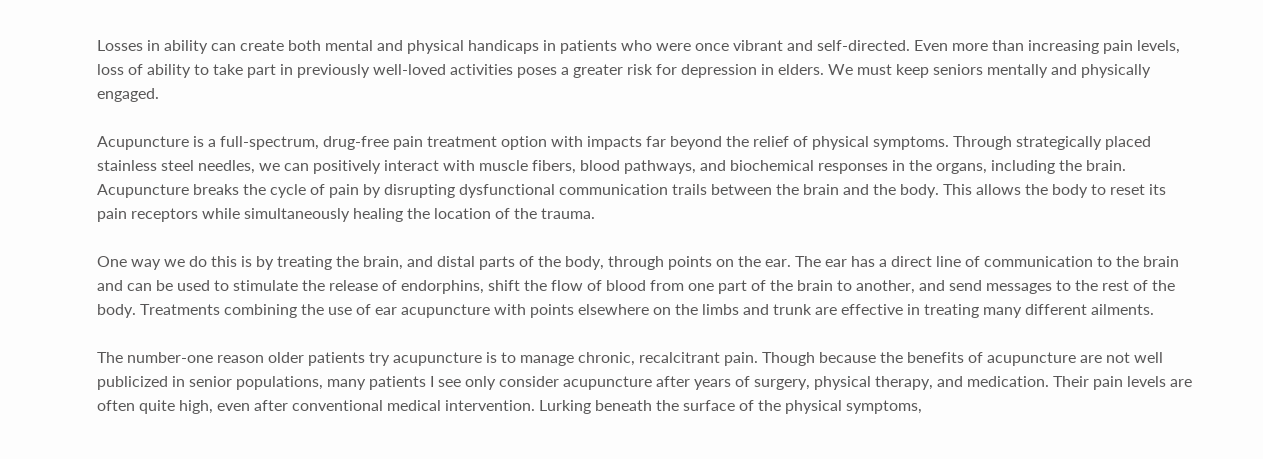Losses in ability can create both mental and physical handicaps in patients who were once vibrant and self-directed. Even more than increasing pain levels, loss of ability to take part in previously well-loved activities poses a greater risk for depression in elders. We must keep seniors mentally and physically engaged.

Acupuncture is a full-spectrum, drug-free pain treatment option with impacts far beyond the relief of physical symptoms. Through strategically placed stainless steel needles, we can positively interact with muscle fibers, blood pathways, and biochemical responses in the organs, including the brain. Acupuncture breaks the cycle of pain by disrupting dysfunctional communication trails between the brain and the body. This allows the body to reset its pain receptors while simultaneously healing the location of the trauma.

One way we do this is by treating the brain, and distal parts of the body, through points on the ear. The ear has a direct line of communication to the brain and can be used to stimulate the release of endorphins, shift the flow of blood from one part of the brain to another, and send messages to the rest of the body. Treatments combining the use of ear acupuncture with points elsewhere on the limbs and trunk are effective in treating many different ailments.

The number-one reason older patients try acupuncture is to manage chronic, recalcitrant pain. Though because the benefits of acupuncture are not well publicized in senior populations, many patients I see only consider acupuncture after years of surgery, physical therapy, and medication. Their pain levels are often quite high, even after conventional medical intervention. Lurking beneath the surface of the physical symptoms,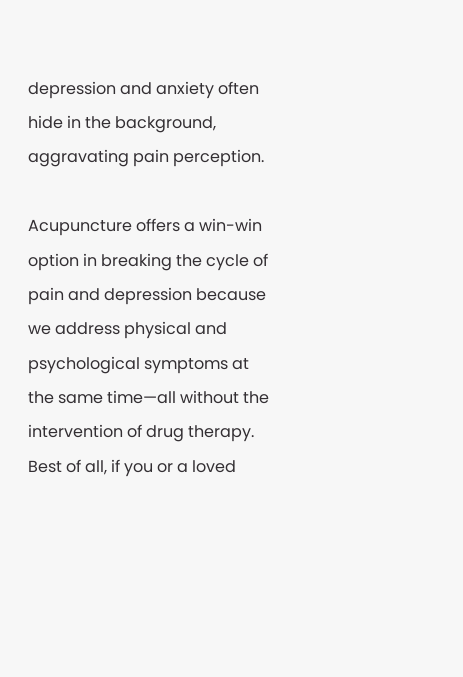depression and anxiety often hide in the background, aggravating pain perception.

Acupuncture offers a win-win option in breaking the cycle of pain and depression because we address physical and psychological symptoms at the same time—all without the intervention of drug therapy. Best of all, if you or a loved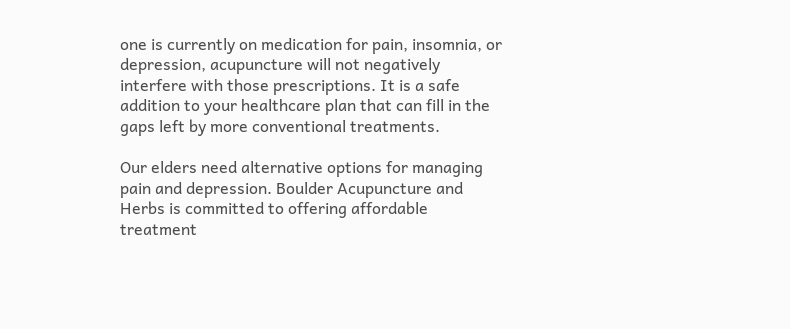one is currently on medication for pain, insomnia, or depression, acupuncture will not negatively interfere with those prescriptions. It is a safe addition to your healthcare plan that can fill in the gaps left by more conventional treatments.

Our elders need alternative options for managing pain and depression. Boulder Acupuncture and Herbs is committed to offering affordable treatment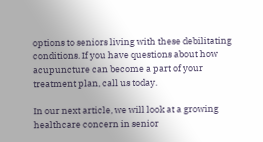options to seniors living with these debilitating conditions. If you have questions about how acupuncture can become a part of your treatment plan, call us today.

In our next article, we will look at a growing healthcare concern in senior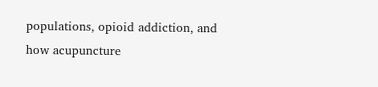populations, opioid addiction, and how acupuncture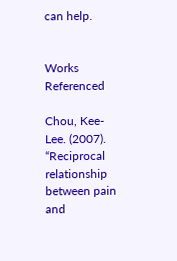can help.


Works Referenced

Chou, Kee-Lee. (2007). “Reciprocal relationship between pain and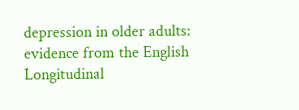depression in older adults: evidence from the English Longitudinal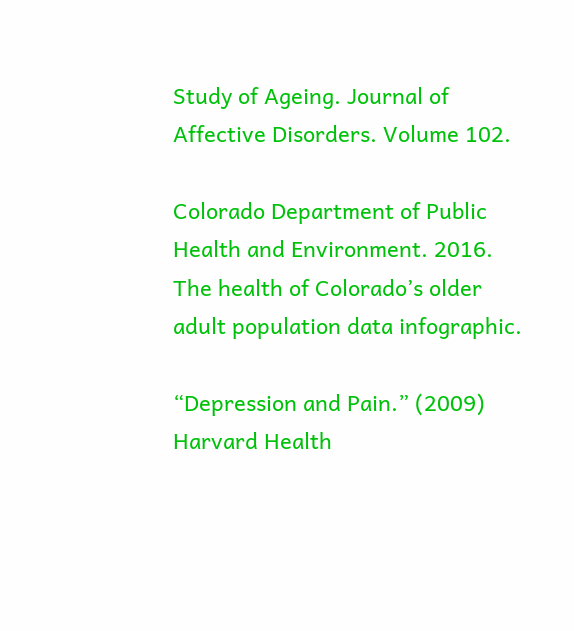Study of Ageing. Journal of Affective Disorders. Volume 102.

Colorado Department of Public Health and Environment. 2016. The health of Colorado’s older adult population data infographic.

“Depression and Pain.” (2009) Harvard Health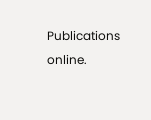Publications online.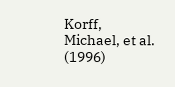Korff, Michael, et al. (1996)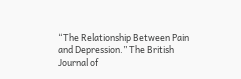“The Relationship Between Pain and Depression.” The British Journal of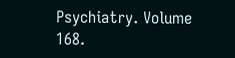Psychiatry. Volume 168.